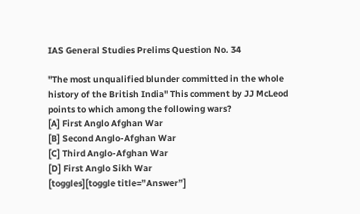IAS General Studies Prelims Question No. 34

"The most unqualified blunder committed in the whole history of the British India" This comment by JJ McLeod points to which among the following wars?
[A] First Anglo Afghan War
[B] Second Anglo-Afghan War
[C] Third Anglo-Afghan War
[D] First Anglo Sikh War
[toggles][toggle title=”Answer”]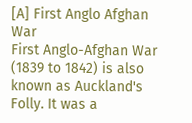[A] First Anglo Afghan War
First Anglo-Afghan War (1839 to 1842) is also known as Auckland's Folly. It was a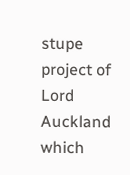stupe project of Lord Auckland which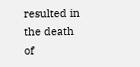resulted in the death of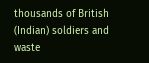thousands of British (Indian) soldiers and waste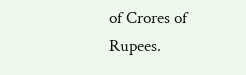of Crores of Rupees.